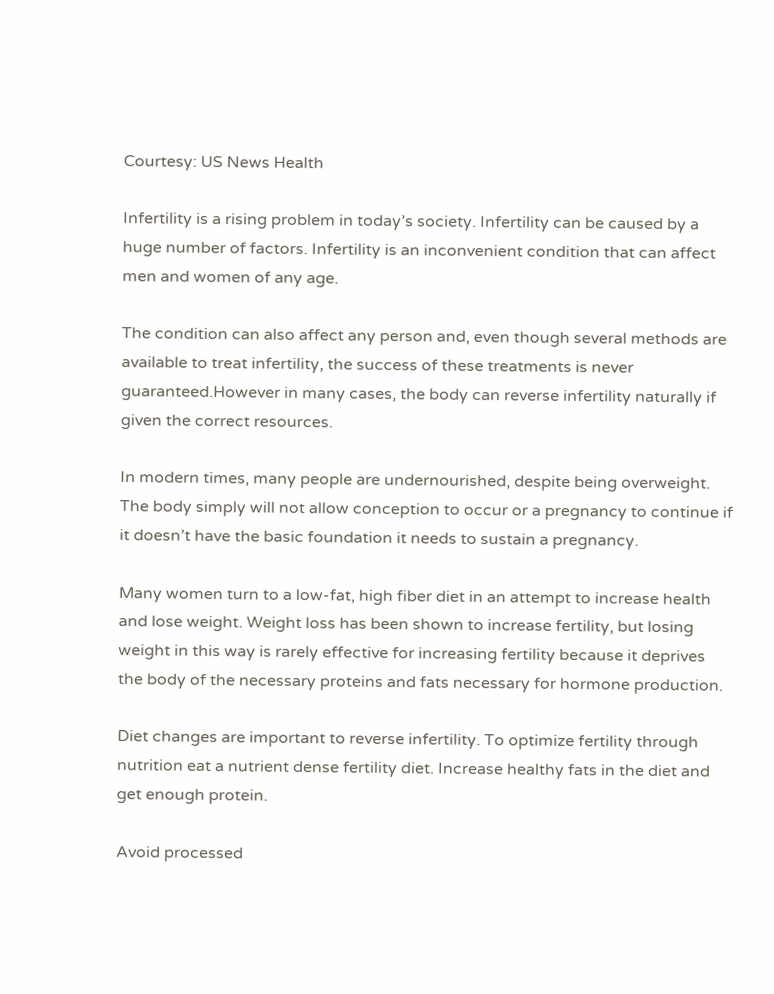Courtesy: US News Health

Infertility is a rising problem in today’s society. Infertility can be caused by a huge number of factors. Infertility is an inconvenient condition that can affect men and women of any age.

The condition can also affect any person and, even though several methods are available to treat infertility, the success of these treatments is never guaranteed.However in many cases, the body can reverse infertility naturally if given the correct resources.

In modern times, many people are undernourished, despite being overweight. The body simply will not allow conception to occur or a pregnancy to continue if it doesn’t have the basic foundation it needs to sustain a pregnancy.

Many women turn to a low-fat, high fiber diet in an attempt to increase health and lose weight. Weight loss has been shown to increase fertility, but losing weight in this way is rarely effective for increasing fertility because it deprives the body of the necessary proteins and fats necessary for hormone production.

Diet changes are important to reverse infertility. To optimize fertility through nutrition eat a nutrient dense fertility diet. Increase healthy fats in the diet and get enough protein.

Avoid processed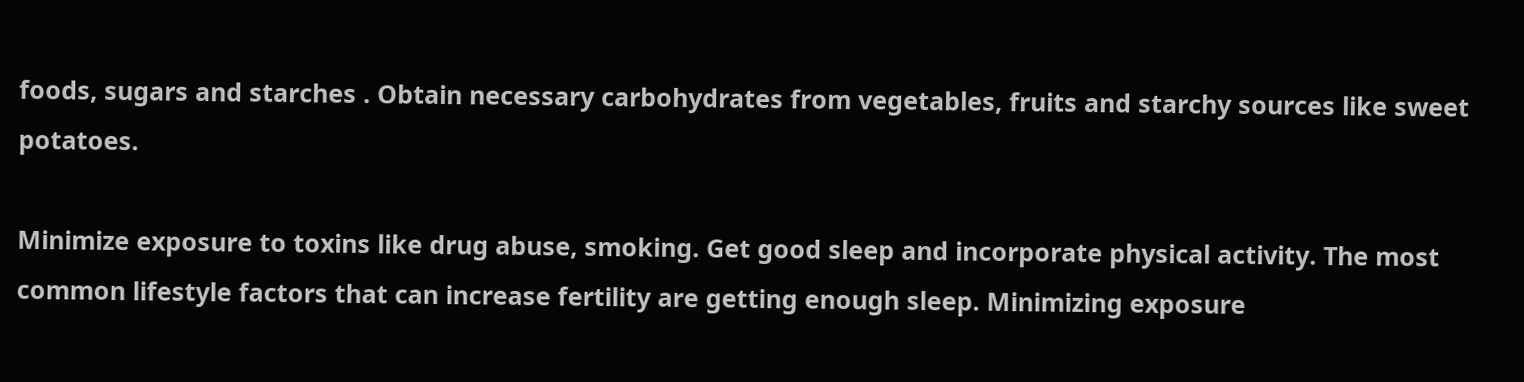foods, sugars and starches . Obtain necessary carbohydrates from vegetables, fruits and starchy sources like sweet potatoes.

Minimize exposure to toxins like drug abuse, smoking. Get good sleep and incorporate physical activity. The most common lifestyle factors that can increase fertility are getting enough sleep. Minimizing exposure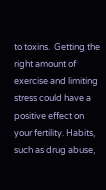to toxins.  Getting the right amount of exercise and limiting stress could have a positive effect on your fertility. Habits, such as drug abuse,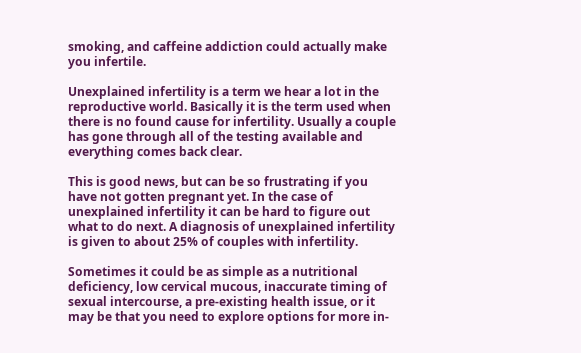smoking, and caffeine addiction could actually make you infertile.

Unexplained infertility is a term we hear a lot in the reproductive world. Basically it is the term used when there is no found cause for infertility. Usually a couple has gone through all of the testing available and everything comes back clear.

This is good news, but can be so frustrating if you have not gotten pregnant yet. In the case of unexplained infertility it can be hard to figure out what to do next. A diagnosis of unexplained infertility is given to about 25% of couples with infertility.

Sometimes it could be as simple as a nutritional deficiency, low cervical mucous, inaccurate timing of sexual intercourse, a pre-existing health issue, or it may be that you need to explore options for more in-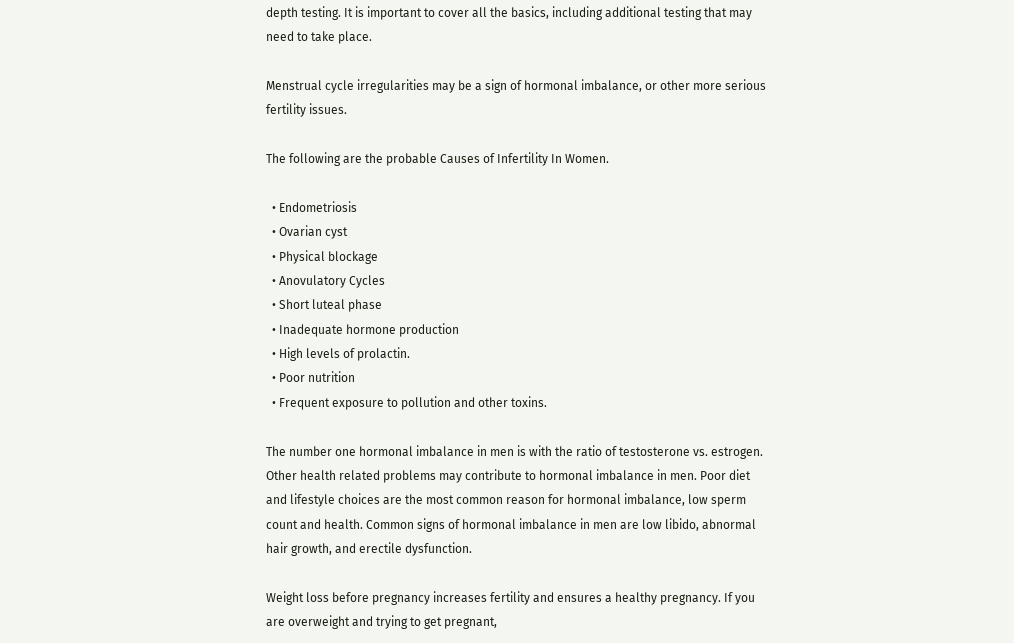depth testing. It is important to cover all the basics, including additional testing that may need to take place.

Menstrual cycle irregularities may be a sign of hormonal imbalance, or other more serious fertility issues.

The following are the probable Causes of Infertility In Women.

  • Endometriosis
  • Ovarian cyst
  • Physical blockage
  • Anovulatory Cycles
  • Short luteal phase
  • Inadequate hormone production
  • High levels of prolactin.
  • Poor nutrition
  • Frequent exposure to pollution and other toxins.

The number one hormonal imbalance in men is with the ratio of testosterone vs. estrogen. Other health related problems may contribute to hormonal imbalance in men. Poor diet and lifestyle choices are the most common reason for hormonal imbalance, low sperm count and health. Common signs of hormonal imbalance in men are low libido, abnormal hair growth, and erectile dysfunction.

Weight loss before pregnancy increases fertility and ensures a healthy pregnancy. If you are overweight and trying to get pregnant,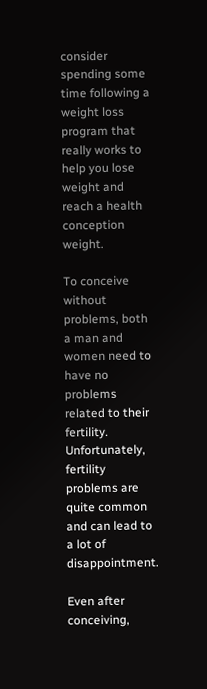consider spending some time following a weight loss program that really works to help you lose weight and reach a health conception weight.

To conceive without problems, both a man and women need to have no problems related to their fertility. Unfortunately, fertility problems are quite common and can lead to a lot of disappointment.

Even after conceiving,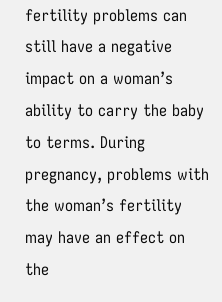fertility problems can still have a negative impact on a woman’s ability to carry the baby to terms. During pregnancy, problems with the woman’s fertility may have an effect on the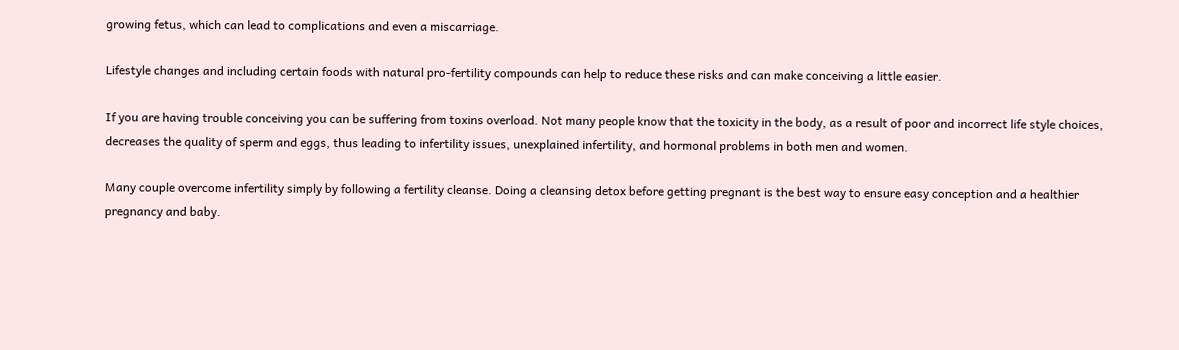growing fetus, which can lead to complications and even a miscarriage.

Lifestyle changes and including certain foods with natural pro-fertility compounds can help to reduce these risks and can make conceiving a little easier.

If you are having trouble conceiving you can be suffering from toxins overload. Not many people know that the toxicity in the body, as a result of poor and incorrect life style choices, decreases the quality of sperm and eggs, thus leading to infertility issues, unexplained infertility, and hormonal problems in both men and women.

Many couple overcome infertility simply by following a fertility cleanse. Doing a cleansing detox before getting pregnant is the best way to ensure easy conception and a healthier pregnancy and baby.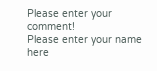Please enter your comment!
Please enter your name here